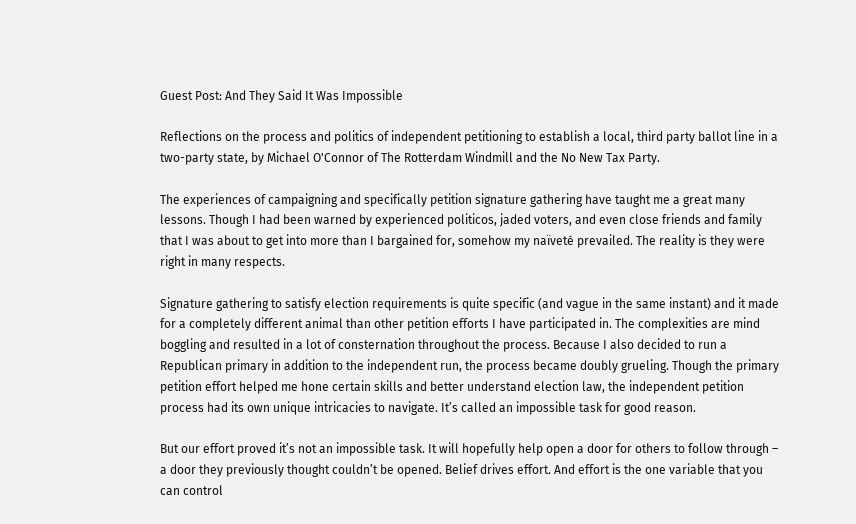Guest Post: And They Said It Was Impossible

Reflections on the process and politics of independent petitioning to establish a local, third party ballot line in a two-party state, by Michael O'Connor of The Rotterdam Windmill and the No New Tax Party.

The experiences of campaigning and specifically petition signature gathering have taught me a great many lessons. Though I had been warned by experienced politicos, jaded voters, and even close friends and family that I was about to get into more than I bargained for, somehow my naïveté prevailed. The reality is they were right in many respects.

Signature gathering to satisfy election requirements is quite specific (and vague in the same instant) and it made for a completely different animal than other petition efforts I have participated in. The complexities are mind boggling and resulted in a lot of consternation throughout the process. Because I also decided to run a Republican primary in addition to the independent run, the process became doubly grueling. Though the primary petition effort helped me hone certain skills and better understand election law, the independent petition process had its own unique intricacies to navigate. It’s called an impossible task for good reason.

But our effort proved it’s not an impossible task. It will hopefully help open a door for others to follow through – a door they previously thought couldn’t be opened. Belief drives effort. And effort is the one variable that you can control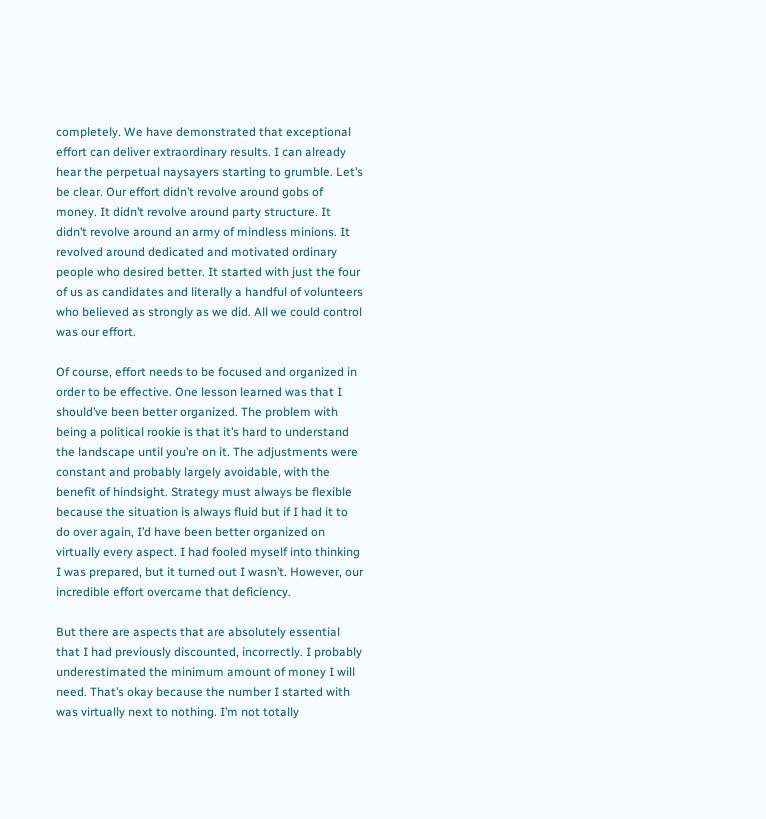completely. We have demonstrated that exceptional effort can deliver extraordinary results. I can already hear the perpetual naysayers starting to grumble. Let’s be clear. Our effort didn’t revolve around gobs of money. It didn’t revolve around party structure. It didn’t revolve around an army of mindless minions. It revolved around dedicated and motivated ordinary people who desired better. It started with just the four of us as candidates and literally a handful of volunteers who believed as strongly as we did. All we could control was our effort.

Of course, effort needs to be focused and organized in order to be effective. One lesson learned was that I should’ve been better organized. The problem with being a political rookie is that it’s hard to understand the landscape until you’re on it. The adjustments were constant and probably largely avoidable, with the benefit of hindsight. Strategy must always be flexible because the situation is always fluid but if I had it to do over again, I’d have been better organized on virtually every aspect. I had fooled myself into thinking I was prepared, but it turned out I wasn’t. However, our incredible effort overcame that deficiency.

But there are aspects that are absolutely essential that I had previously discounted, incorrectly. I probably underestimated the minimum amount of money I will need. That’s okay because the number I started with was virtually next to nothing. I’m not totally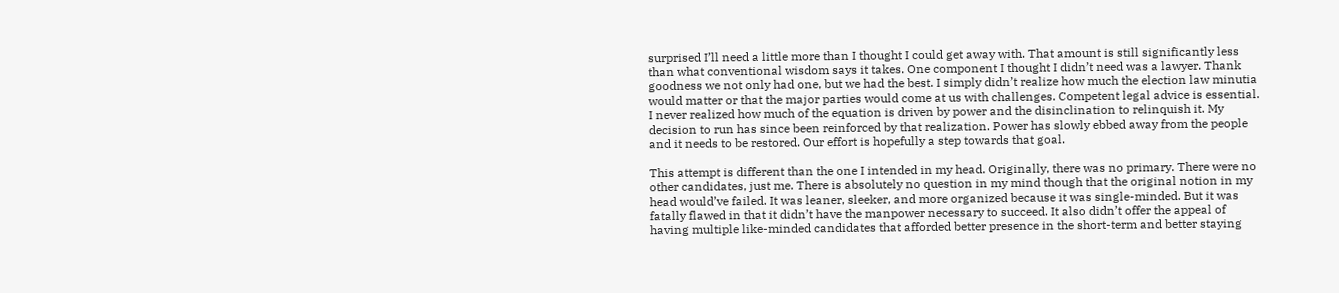surprised I’ll need a little more than I thought I could get away with. That amount is still significantly less than what conventional wisdom says it takes. One component I thought I didn’t need was a lawyer. Thank goodness we not only had one, but we had the best. I simply didn’t realize how much the election law minutia would matter or that the major parties would come at us with challenges. Competent legal advice is essential. I never realized how much of the equation is driven by power and the disinclination to relinquish it. My decision to run has since been reinforced by that realization. Power has slowly ebbed away from the people and it needs to be restored. Our effort is hopefully a step towards that goal.

This attempt is different than the one I intended in my head. Originally, there was no primary. There were no other candidates, just me. There is absolutely no question in my mind though that the original notion in my head would’ve failed. It was leaner, sleeker, and more organized because it was single-minded. But it was fatally flawed in that it didn’t have the manpower necessary to succeed. It also didn’t offer the appeal of having multiple like-minded candidates that afforded better presence in the short-term and better staying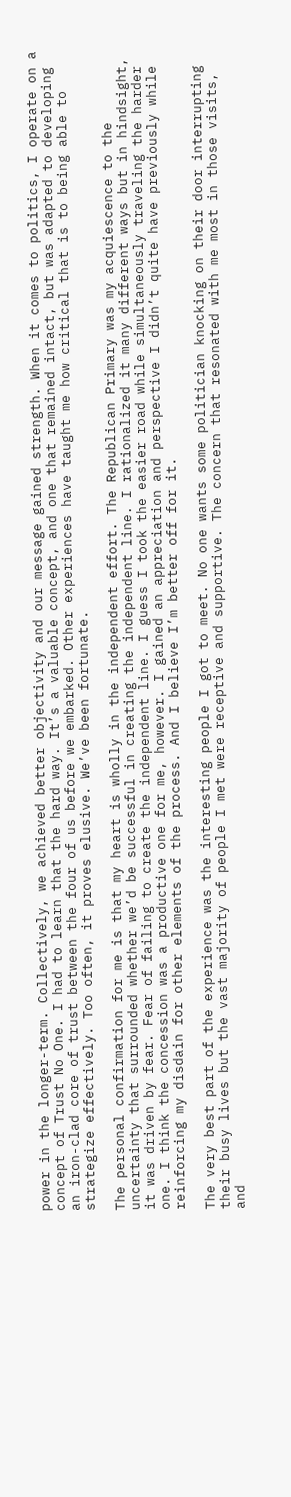power in the longer-term. Collectively, we achieved better objectivity and our message gained strength. When it comes to politics, I operate on a concept of Trust No One. I had to learn that the hard way. It’s a valuable concept, and one that remained intact, but was adapted to developing an iron-clad core of trust between the four of us before we embarked. Other experiences have taught me how critical that is to being able to strategize effectively. Too often, it proves elusive. We’ve been fortunate.

The personal confirmation for me is that my heart is wholly in the independent effort. The Republican Primary was my acquiescence to the uncertainty that surrounded whether we’d be successful in creating the independent line. I rationalized it many different ways but in hindsight, it was driven by fear. Fear of failing to create the independent line. I guess I took the easier road while simultaneously traveling the harder one. I think the concession was a productive one for me, however. I gained an appreciation and perspective I didn’t quite have previously while reinforcing my disdain for other elements of the process. And I believe I’m better off for it.

The very best part of the experience was the interesting people I got to meet. No one wants some politician knocking on their door interrupting their busy lives but the vast majority of people I met were receptive and supportive. The concern that resonated with me most in those visits, and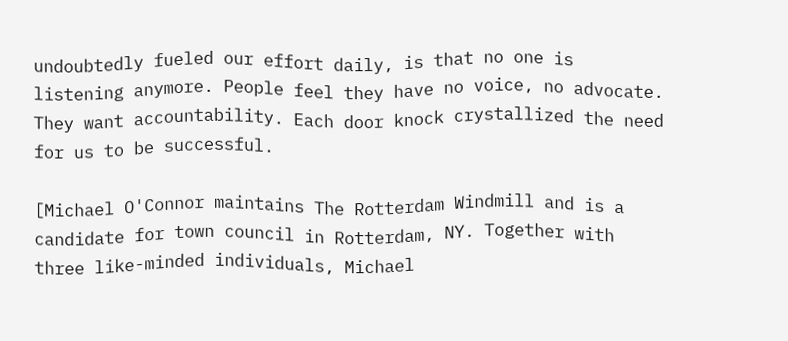undoubtedly fueled our effort daily, is that no one is listening anymore. People feel they have no voice, no advocate. They want accountability. Each door knock crystallized the need for us to be successful.

[Michael O'Connor maintains The Rotterdam Windmill and is a candidate for town council in Rotterdam, NY. Together with three like-minded individuals, Michael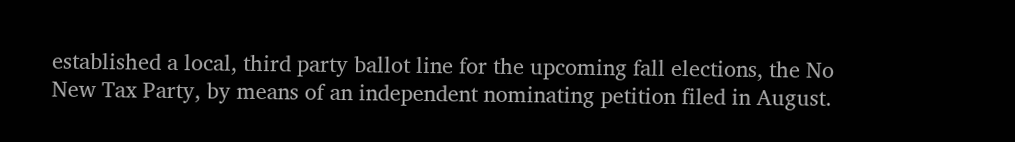established a local, third party ballot line for the upcoming fall elections, the No New Tax Party, by means of an independent nominating petition filed in August.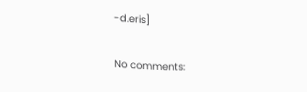-d.eris]

No comments: